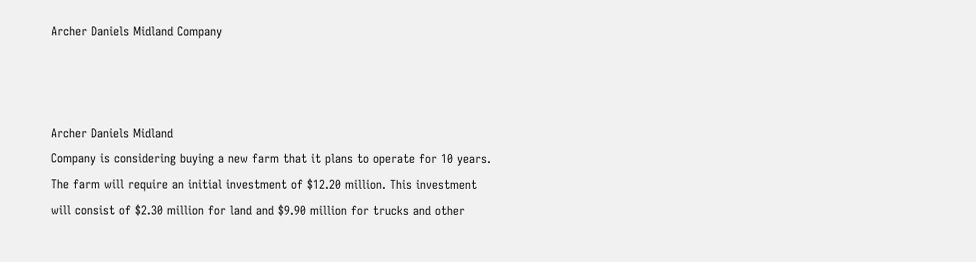Archer Daniels Midland Company



Archer Daniels Midland
Company is considering buying a new farm that it plans to operate for 10 years.
The farm will require an initial investment of $12.20 million. This investment
will consist of $2.30 million for land and $9.90 million for trucks and other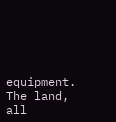equipment. The land, all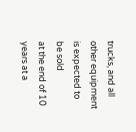trucks, and all other equipment is expected to be sold
at the end of 10 years at a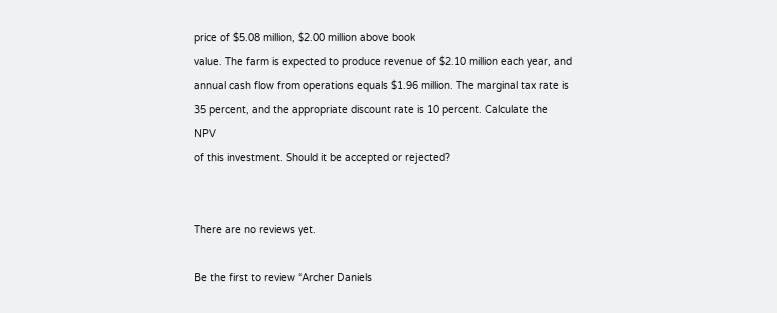price of $5.08 million, $2.00 million above book
value. The farm is expected to produce revenue of $2.10 million each year, and
annual cash flow from operations equals $1.96 million. The marginal tax rate is
35 percent, and the appropriate discount rate is 10 percent. Calculate the NPV
of this investment. Should it be accepted or rejected?


There are no reviews yet.

Be the first to review “Archer Daniels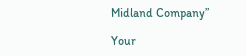Midland Company”

Your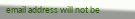email address will not be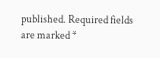published. Required fields are marked *